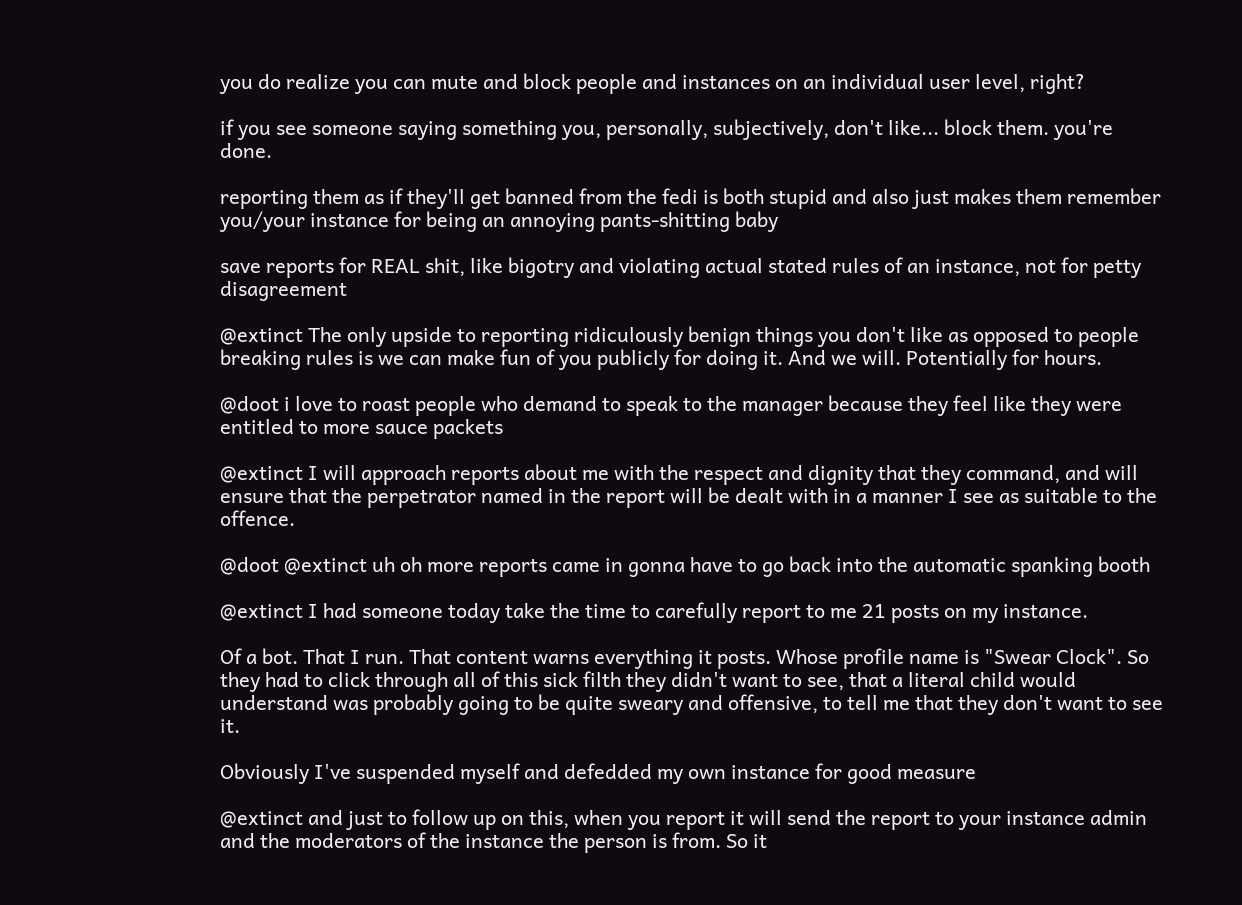you do realize you can mute and block people and instances on an individual user level, right?

if you see someone saying something you, personally, subjectively, don't like... block them. you're done.

reporting them as if they'll get banned from the fedi is both stupid and also just makes them remember you/your instance for being an annoying pants-shitting baby

save reports for REAL shit, like bigotry and violating actual stated rules of an instance, not for petty disagreement

@extinct The only upside to reporting ridiculously benign things you don't like as opposed to people breaking rules is we can make fun of you publicly for doing it. And we will. Potentially for hours.

@doot i love to roast people who demand to speak to the manager because they feel like they were entitled to more sauce packets

@extinct I will approach reports about me with the respect and dignity that they command, and will ensure that the perpetrator named in the report will be dealt with in a manner I see as suitable to the offence.

@doot @extinct uh oh more reports came in gonna have to go back into the automatic spanking booth

@extinct I had someone today take the time to carefully report to me 21 posts on my instance.

Of a bot. That I run. That content warns everything it posts. Whose profile name is "Swear Clock". So they had to click through all of this sick filth they didn't want to see, that a literal child would understand was probably going to be quite sweary and offensive, to tell me that they don't want to see it.

Obviously I've suspended myself and defedded my own instance for good measure

@extinct and just to follow up on this, when you report it will send the report to your instance admin and the moderators of the instance the person is from. So it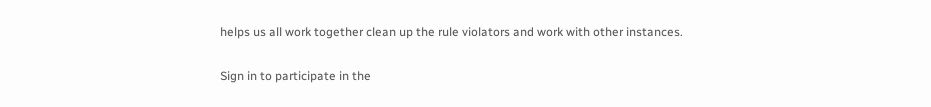helps us all work together clean up the rule violators and work with other instances.

Sign in to participate in the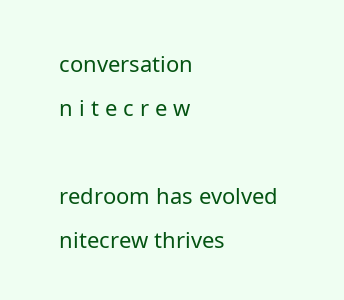conversation
n i t e c r e w

redroom has evolved nitecrew thrives